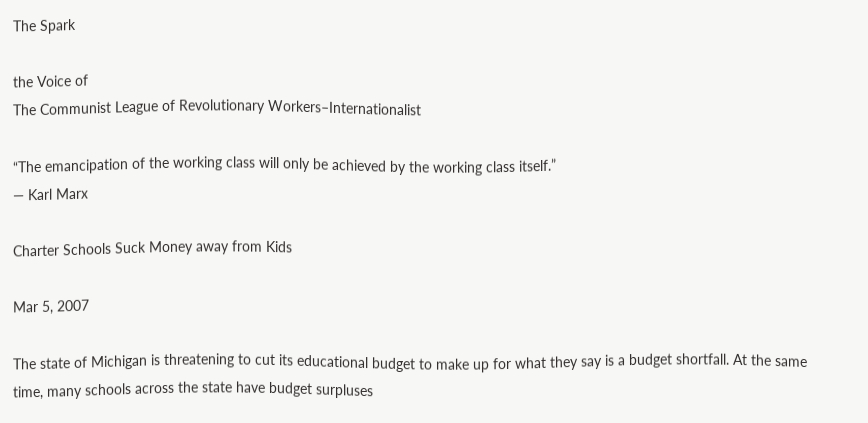The Spark

the Voice of
The Communist League of Revolutionary Workers–Internationalist

“The emancipation of the working class will only be achieved by the working class itself.”
— Karl Marx

Charter Schools Suck Money away from Kids

Mar 5, 2007

The state of Michigan is threatening to cut its educational budget to make up for what they say is a budget shortfall. At the same time, many schools across the state have budget surpluses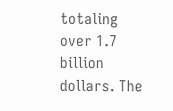totaling over 1.7 billion dollars. The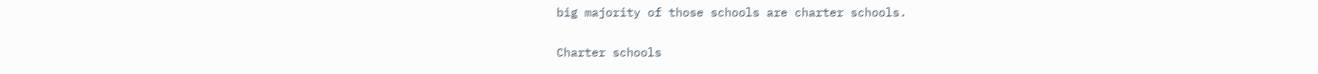big majority of those schools are charter schools.

Charter schools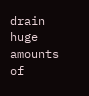drain huge amounts of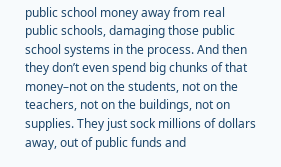public school money away from real public schools, damaging those public school systems in the process. And then they don’t even spend big chunks of that money–not on the students, not on the teachers, not on the buildings, not on supplies. They just sock millions of dollars away, out of public funds and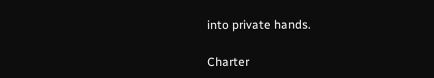into private hands.

Charter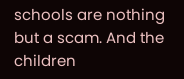schools are nothing but a scam. And the children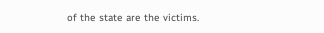of the state are the victims.